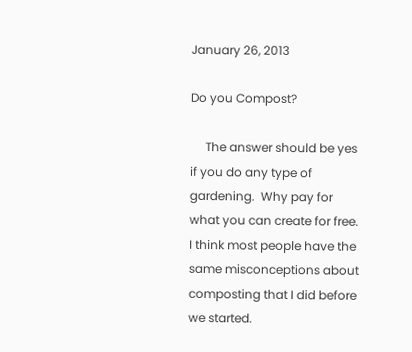January 26, 2013

Do you Compost?

     The answer should be yes if you do any type of gardening.  Why pay for what you can create for free.  I think most people have the same misconceptions about composting that I did before we started.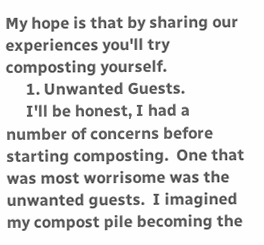My hope is that by sharing our experiences you'll try composting yourself.
     1. Unwanted Guests.
     I'll be honest, I had a number of concerns before starting composting.  One that was most worrisome was the unwanted guests.  I imagined my compost pile becoming the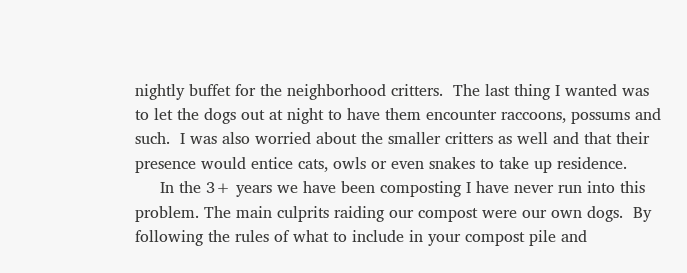nightly buffet for the neighborhood critters.  The last thing I wanted was to let the dogs out at night to have them encounter raccoons, possums and such.  I was also worried about the smaller critters as well and that their presence would entice cats, owls or even snakes to take up residence.
     In the 3+ years we have been composting I have never run into this problem. The main culprits raiding our compost were our own dogs.  By following the rules of what to include in your compost pile and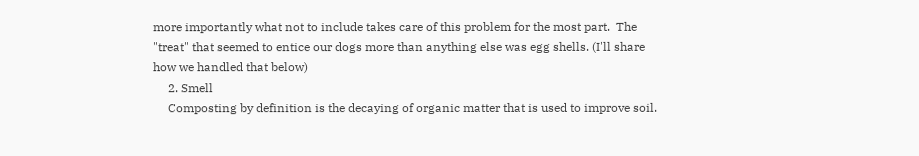more importantly what not to include takes care of this problem for the most part.  The "treat" that seemed to entice our dogs more than anything else was egg shells. (I'll share how we handled that below)
     2. Smell
     Composting by definition is the decaying of organic matter that is used to improve soil.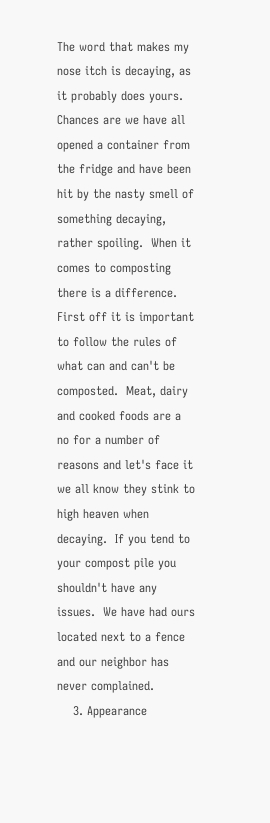The word that makes my nose itch is decaying, as it probably does yours.  Chances are we have all opened a container from the fridge and have been hit by the nasty smell of something decaying, rather spoiling.  When it comes to composting there is a difference.  First off it is important to follow the rules of what can and can't be composted.  Meat, dairy and cooked foods are a no for a number of reasons and let's face it we all know they stink to high heaven when decaying.  If you tend to your compost pile you shouldn't have any issues.  We have had ours located next to a fence and our neighbor has never complained.
    3. Appearance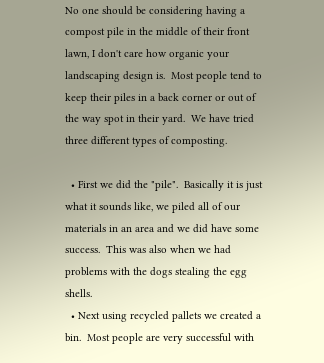No one should be considering having a compost pile in the middle of their front lawn, I don't care how organic your landscaping design is.  Most people tend to keep their piles in a back corner or out of the way spot in their yard.  We have tried three different types of composting.

  • First we did the "pile".  Basically it is just what it sounds like, we piled all of our materials in an area and we did have some success.  This was also when we had problems with the dogs stealing the egg shells.
  • Next using recycled pallets we created a bin.  Most people are very successful with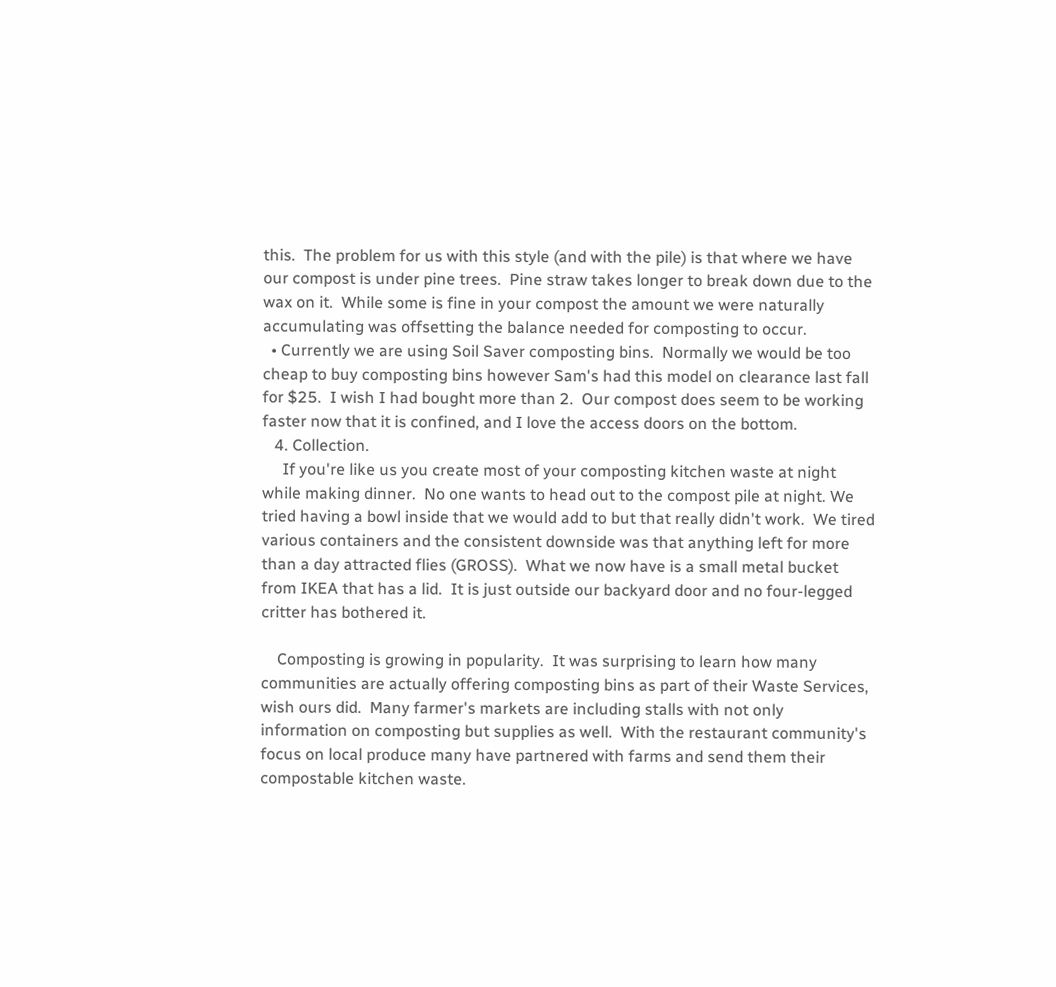this.  The problem for us with this style (and with the pile) is that where we have our compost is under pine trees.  Pine straw takes longer to break down due to the wax on it.  While some is fine in your compost the amount we were naturally accumulating was offsetting the balance needed for composting to occur.
  • Currently we are using Soil Saver composting bins.  Normally we would be too cheap to buy composting bins however Sam's had this model on clearance last fall for $25.  I wish I had bought more than 2.  Our compost does seem to be working faster now that it is confined, and I love the access doors on the bottom.
   4. Collection.
     If you're like us you create most of your composting kitchen waste at night while making dinner.  No one wants to head out to the compost pile at night. We tried having a bowl inside that we would add to but that really didn't work.  We tired various containers and the consistent downside was that anything left for more than a day attracted flies (GROSS).  What we now have is a small metal bucket from IKEA that has a lid.  It is just outside our backyard door and no four-legged critter has bothered it.

    Composting is growing in popularity.  It was surprising to learn how many communities are actually offering composting bins as part of their Waste Services, wish ours did.  Many farmer's markets are including stalls with not only information on composting but supplies as well.  With the restaurant community's focus on local produce many have partnered with farms and send them their compostable kitchen waste.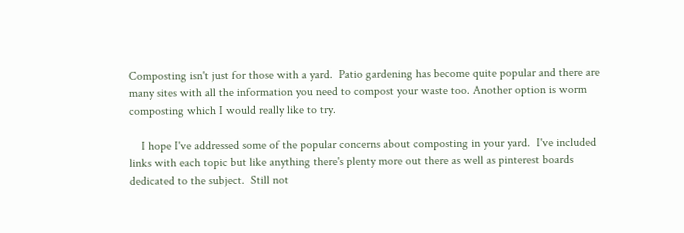Composting isn't just for those with a yard.  Patio gardening has become quite popular and there are many sites with all the information you need to compost your waste too. Another option is worm composting which I would really like to try.

    I hope I've addressed some of the popular concerns about composting in your yard.  I've included links with each topic but like anything there's plenty more out there as well as pinterest boards dedicated to the subject.  Still not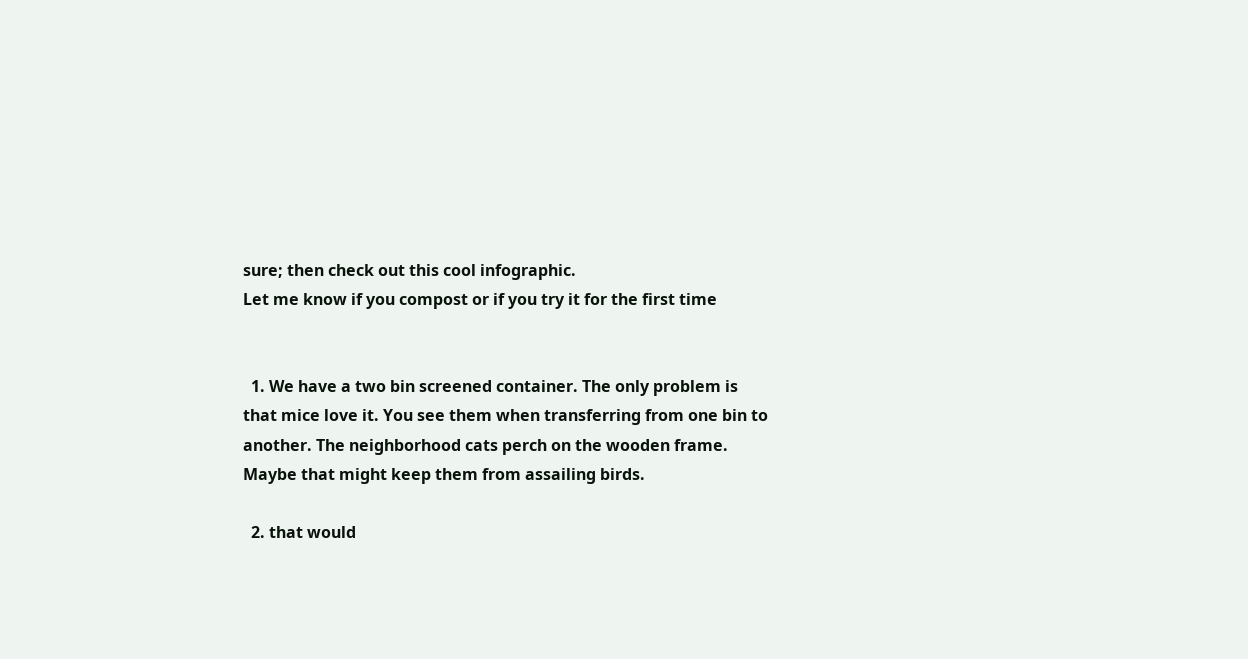sure; then check out this cool infographic.
Let me know if you compost or if you try it for the first time


  1. We have a two bin screened container. The only problem is that mice love it. You see them when transferring from one bin to another. The neighborhood cats perch on the wooden frame. Maybe that might keep them from assailing birds.

  2. that would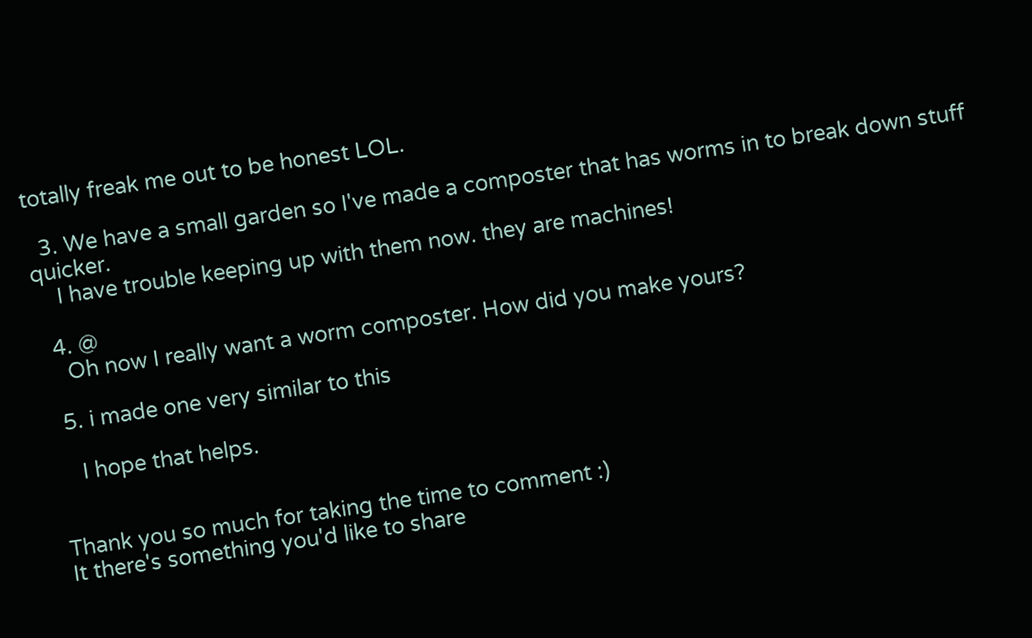totally freak me out to be honest LOL.

  3. We have a small garden so I've made a composter that has worms in to break down stuff quicker.
    I have trouble keeping up with them now. they are machines!

  4. @
    Oh now I really want a worm composter. How did you make yours?

  5. i made one very similar to this

    I hope that helps.


Thank you so much for taking the time to comment :)
It there's something you'd like to share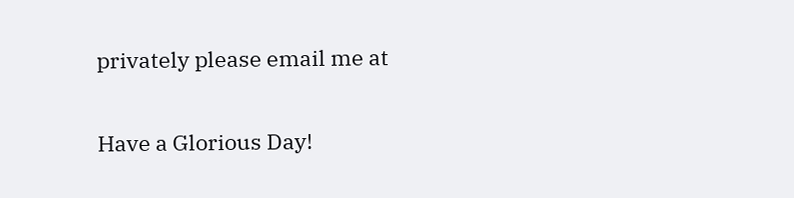privately please email me at

Have a Glorious Day!